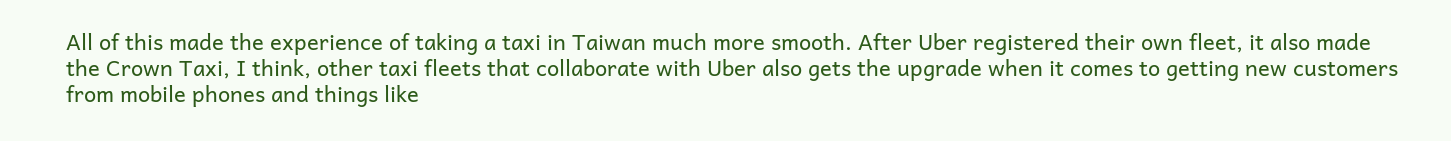All of this made the experience of taking a taxi in Taiwan much more smooth. After Uber registered their own fleet, it also made the Crown Taxi, I think, other taxi fleets that collaborate with Uber also gets the upgrade when it comes to getting new customers from mobile phones and things like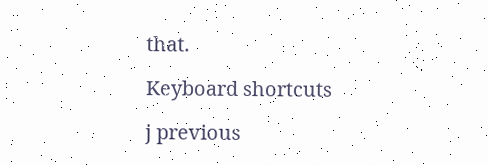that.

Keyboard shortcuts

j previous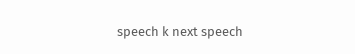speech k next speech